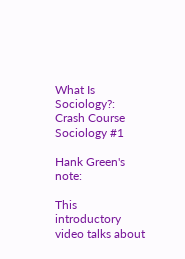What Is Sociology?: Crash Course Sociology #1

Hank Green's note:

This introductory video talks about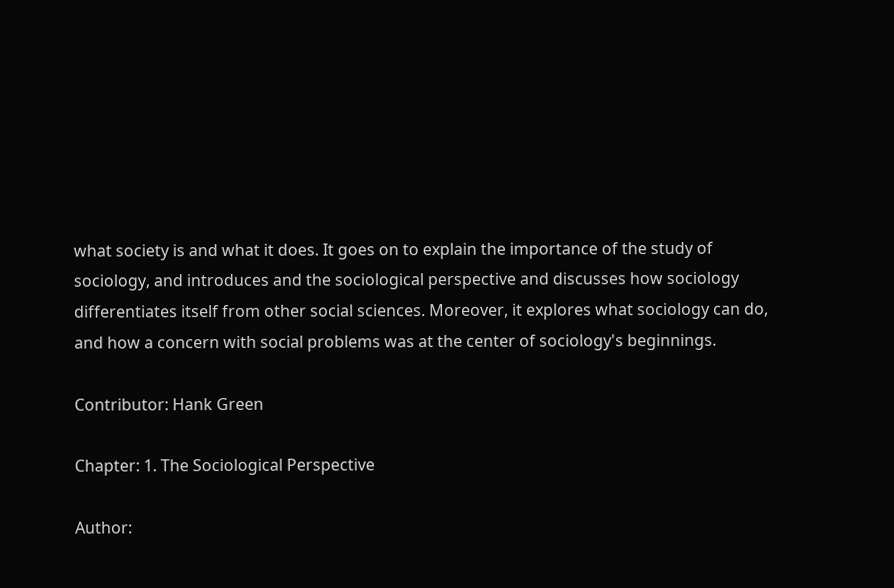what society is and what it does. It goes on to explain the importance of the study of sociology, and introduces and the sociological perspective and discusses how sociology differentiates itself from other social sciences. Moreover, it explores what sociology can do, and how a concern with social problems was at the center of sociology's beginnings.

Contributor: Hank Green

Chapter: 1. The Sociological Perspective

Author: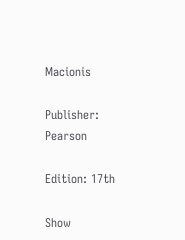Macionis

Publisher: Pearson

Edition: 17th

Show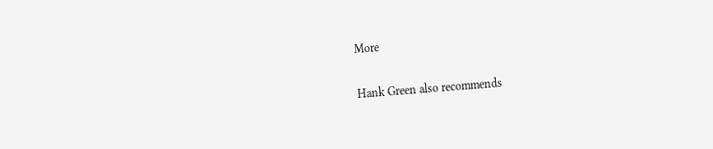More

Hank Green also recommends